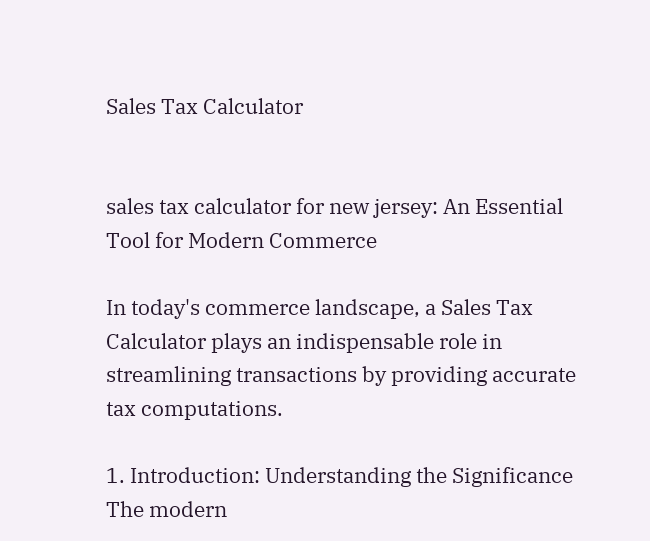Sales Tax Calculator


sales tax calculator for new jersey: An Essential Tool for Modern Commerce

In today's commerce landscape, a Sales Tax Calculator plays an indispensable role in streamlining transactions by providing accurate tax computations.

1. Introduction: Understanding the Significance
The modern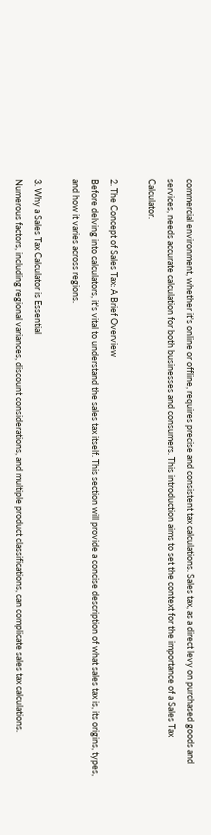commercial environment, whether it's online or offline, requires precise and consistent tax calculations. Sales tax, as a direct levy on purchased goods and services, needs accurate calculation for both businesses and consumers. This introduction aims to set the context for the importance of a Sales Tax Calculator.

2. The Concept of Sales Tax: A Brief Overview
Before delving into calculators, it's vital to understand the sales tax itself. This section will provide a concise description of what sales tax is, its origins, types, and how it varies across regions.

3. Why a Sales Tax Calculator is Essential
Numerous factors, including regional variances, discount considerations, and multiple product classifications, can complicate sales tax calculations.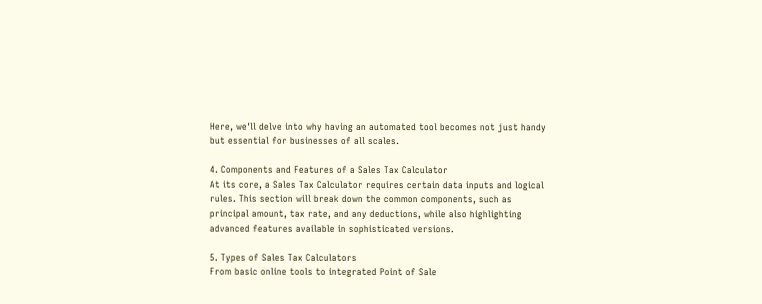Here, we'll delve into why having an automated tool becomes not just handy but essential for businesses of all scales.

4. Components and Features of a Sales Tax Calculator
At its core, a Sales Tax Calculator requires certain data inputs and logical rules. This section will break down the common components, such as principal amount, tax rate, and any deductions, while also highlighting advanced features available in sophisticated versions.

5. Types of Sales Tax Calculators
From basic online tools to integrated Point of Sale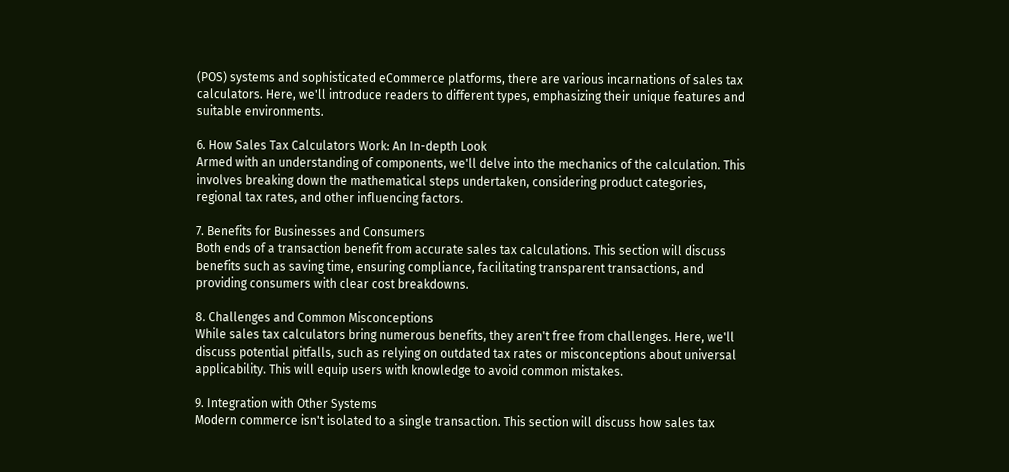(POS) systems and sophisticated eCommerce platforms, there are various incarnations of sales tax calculators. Here, we'll introduce readers to different types, emphasizing their unique features and suitable environments.

6. How Sales Tax Calculators Work: An In-depth Look
Armed with an understanding of components, we'll delve into the mechanics of the calculation. This involves breaking down the mathematical steps undertaken, considering product categories, regional tax rates, and other influencing factors.

7. Benefits for Businesses and Consumers
Both ends of a transaction benefit from accurate sales tax calculations. This section will discuss benefits such as saving time, ensuring compliance, facilitating transparent transactions, and providing consumers with clear cost breakdowns.

8. Challenges and Common Misconceptions
While sales tax calculators bring numerous benefits, they aren't free from challenges. Here, we'll discuss potential pitfalls, such as relying on outdated tax rates or misconceptions about universal applicability. This will equip users with knowledge to avoid common mistakes.

9. Integration with Other Systems
Modern commerce isn't isolated to a single transaction. This section will discuss how sales tax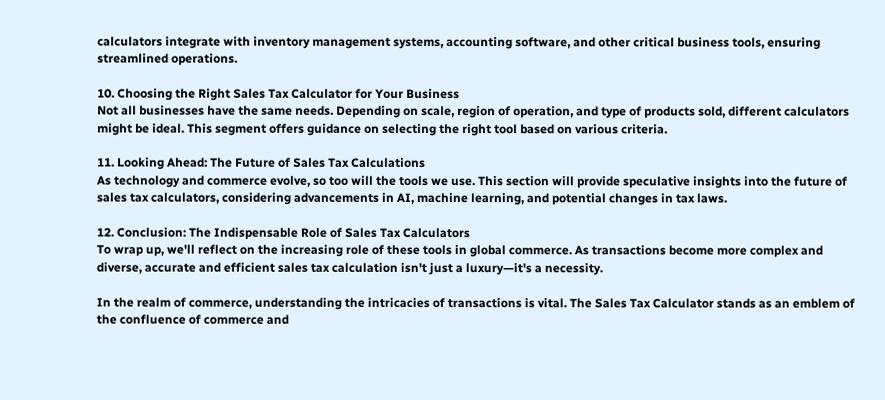calculators integrate with inventory management systems, accounting software, and other critical business tools, ensuring streamlined operations.

10. Choosing the Right Sales Tax Calculator for Your Business
Not all businesses have the same needs. Depending on scale, region of operation, and type of products sold, different calculators might be ideal. This segment offers guidance on selecting the right tool based on various criteria.

11. Looking Ahead: The Future of Sales Tax Calculations
As technology and commerce evolve, so too will the tools we use. This section will provide speculative insights into the future of sales tax calculators, considering advancements in AI, machine learning, and potential changes in tax laws.

12. Conclusion: The Indispensable Role of Sales Tax Calculators
To wrap up, we'll reflect on the increasing role of these tools in global commerce. As transactions become more complex and diverse, accurate and efficient sales tax calculation isn't just a luxury—it's a necessity.

In the realm of commerce, understanding the intricacies of transactions is vital. The Sales Tax Calculator stands as an emblem of the confluence of commerce and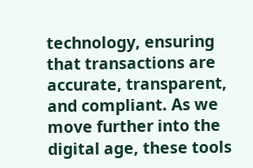technology, ensuring that transactions are accurate, transparent, and compliant. As we move further into the digital age, these tools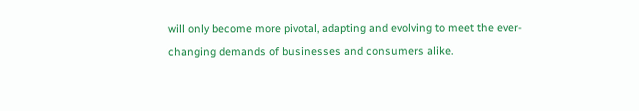will only become more pivotal, adapting and evolving to meet the ever-changing demands of businesses and consumers alike.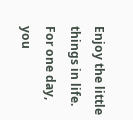Enjoy the little things in life. For one day, you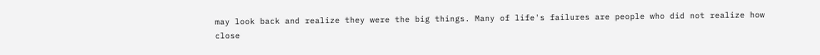may look back and realize they were the big things. Many of life's failures are people who did not realize how close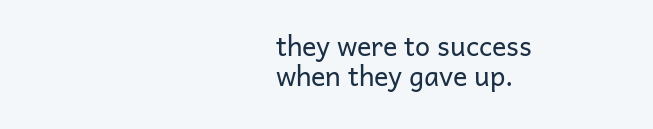they were to success when they gave up.